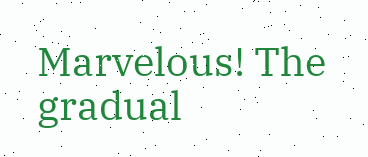Marvelous! The gradual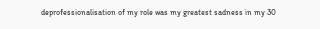deprofessionalisation of my role was my greatest sadness in my 30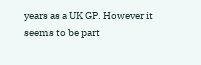years as a UK GP. However it seems to be part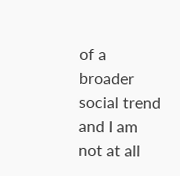of a broader social trend and I am not at all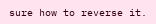sure how to reverse it.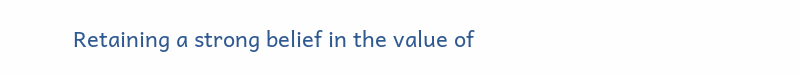Retaining a strong belief in the value of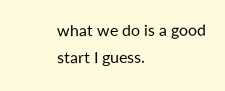what we do is a good start I guess.